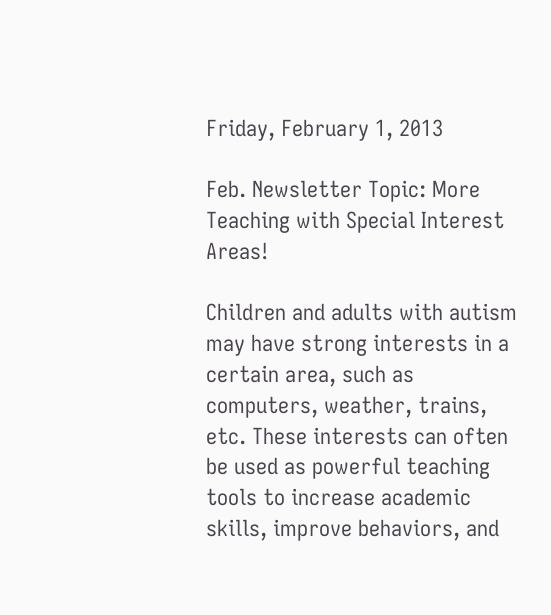Friday, February 1, 2013

Feb. Newsletter Topic: More Teaching with Special Interest Areas!

Children and adults with autism may have strong interests in a certain area, such as computers, weather, trains, etc. These interests can often be used as powerful teaching tools to increase academic skills, improve behaviors, and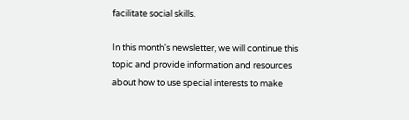facilitate social skills.

In this month's newsletter, we will continue this topic and provide information and resources about how to use special interests to make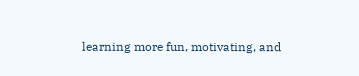learning more fun, motivating, and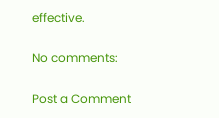effective.

No comments:

Post a Comment